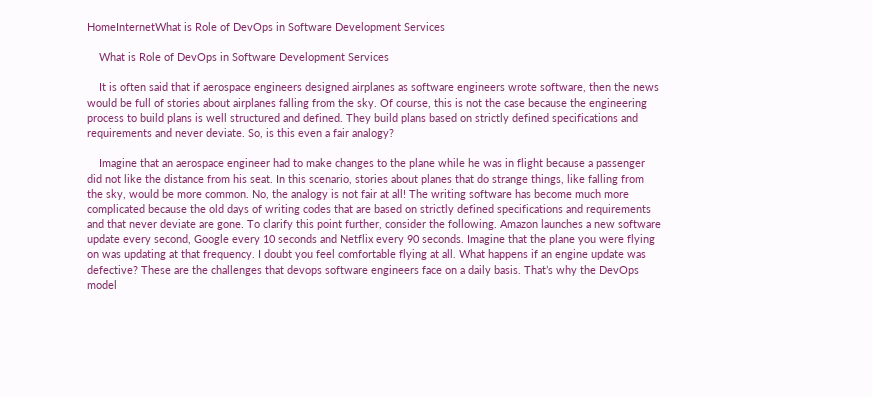HomeInternetWhat is Role of DevOps in Software Development Services

    What is Role of DevOps in Software Development Services

    It is often said that if aerospace engineers designed airplanes as software engineers wrote software, then the news would be full of stories about airplanes falling from the sky. Of course, this is not the case because the engineering process to build plans is well structured and defined. They build plans based on strictly defined specifications and requirements and never deviate. So, is this even a fair analogy?

    Imagine that an aerospace engineer had to make changes to the plane while he was in flight because a passenger did not like the distance from his seat. In this scenario, stories about planes that do strange things, like falling from the sky, would be more common. No, the analogy is not fair at all! The writing software has become much more complicated because the old days of writing codes that are based on strictly defined specifications and requirements and that never deviate are gone. To clarify this point further, consider the following. Amazon launches a new software update every second, Google every 10 seconds and Netflix every 90 seconds. Imagine that the plane you were flying on was updating at that frequency. I doubt you feel comfortable flying at all. What happens if an engine update was defective? These are the challenges that devops software engineers face on a daily basis. That’s why the DevOps model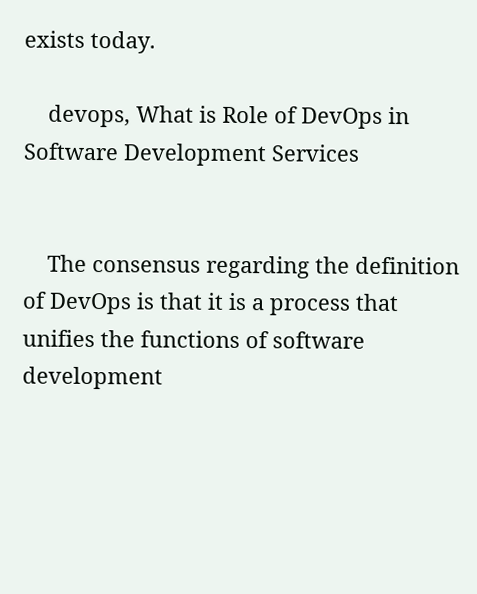exists today.

    devops, What is Role of DevOps in Software Development Services


    The consensus regarding the definition of DevOps is that it is a process that unifies the functions of software development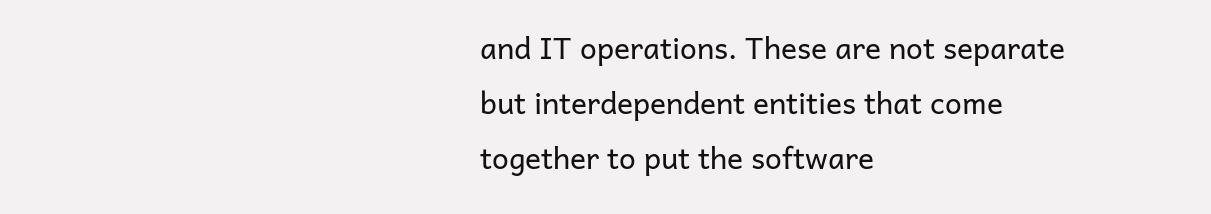and IT operations. These are not separate but interdependent entities that come together to put the software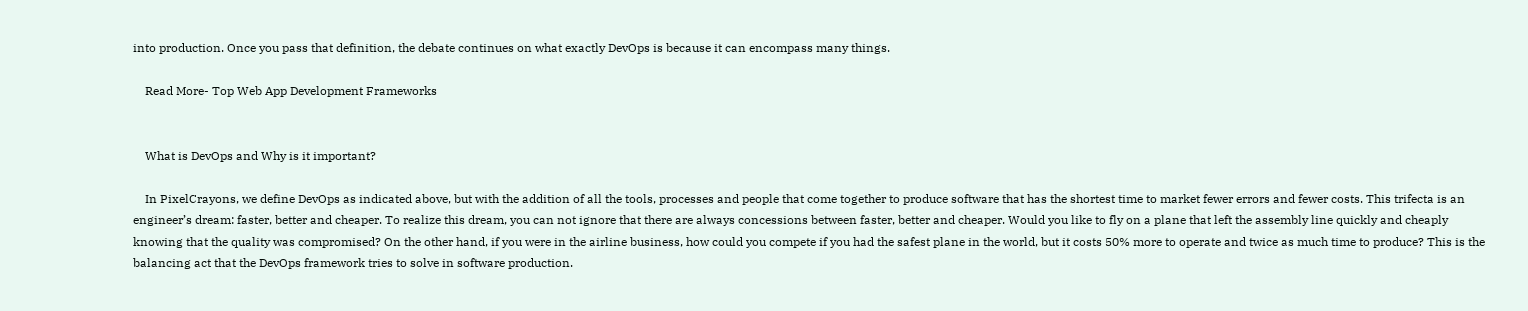into production. Once you pass that definition, the debate continues on what exactly DevOps is because it can encompass many things.

    Read More- Top Web App Development Frameworks


    What is DevOps and Why is it important?

    In PixelCrayons, we define DevOps as indicated above, but with the addition of all the tools, processes and people that come together to produce software that has the shortest time to market fewer errors and fewer costs. This trifecta is an engineer’s dream: faster, better and cheaper. To realize this dream, you can not ignore that there are always concessions between faster, better and cheaper. Would you like to fly on a plane that left the assembly line quickly and cheaply knowing that the quality was compromised? On the other hand, if you were in the airline business, how could you compete if you had the safest plane in the world, but it costs 50% more to operate and twice as much time to produce? This is the balancing act that the DevOps framework tries to solve in software production.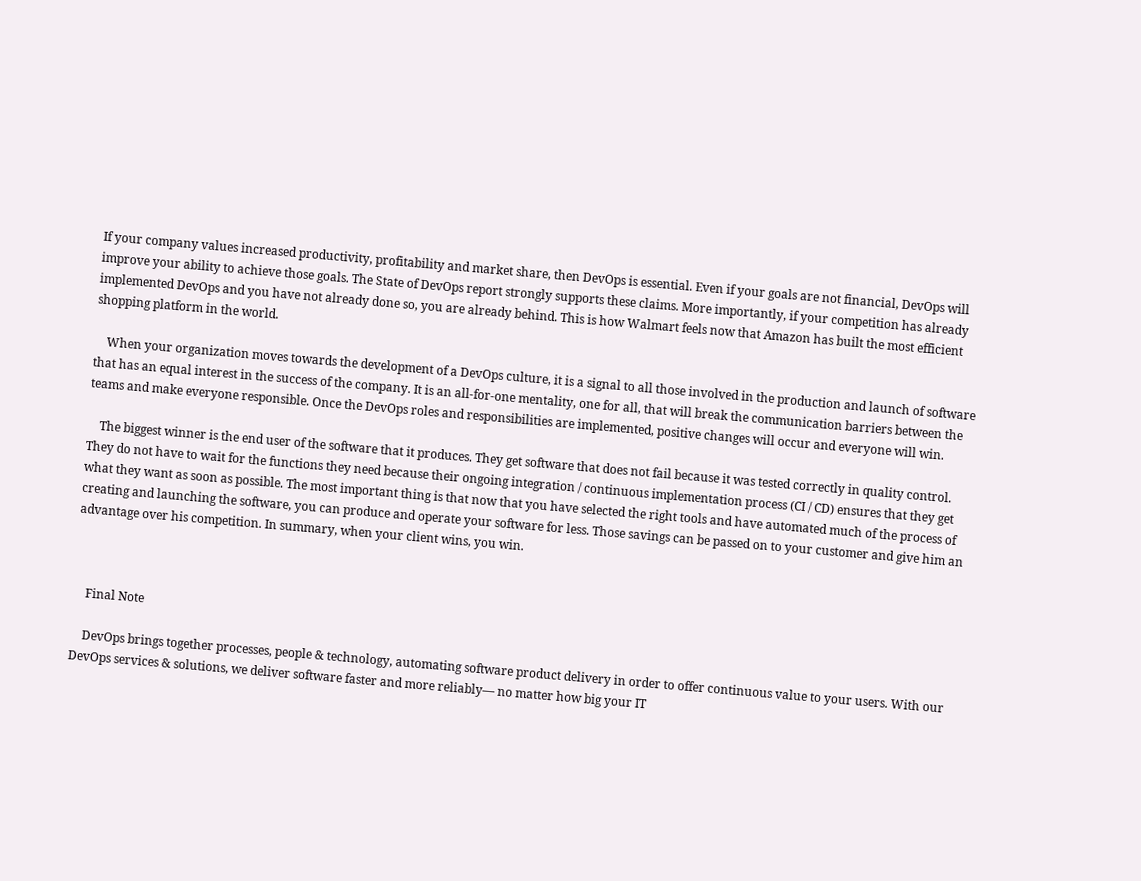If your company values increased productivity, profitability and market share, then DevOps is essential. Even if your goals are not financial, DevOps will improve your ability to achieve those goals. The State of DevOps report strongly supports these claims. More importantly, if your competition has already implemented DevOps and you have not already done so, you are already behind. This is how Walmart feels now that Amazon has built the most efficient shopping platform in the world.

    When your organization moves towards the development of a DevOps culture, it is a signal to all those involved in the production and launch of software that has an equal interest in the success of the company. It is an all-for-one mentality, one for all, that will break the communication barriers between the teams and make everyone responsible. Once the DevOps roles and responsibilities are implemented, positive changes will occur and everyone will win.

    The biggest winner is the end user of the software that it produces. They get software that does not fail because it was tested correctly in quality control. They do not have to wait for the functions they need because their ongoing integration / continuous implementation process (CI / CD) ensures that they get what they want as soon as possible. The most important thing is that now that you have selected the right tools and have automated much of the process of creating and launching the software, you can produce and operate your software for less. Those savings can be passed on to your customer and give him an advantage over his competition. In summary, when your client wins, you win.



    Final Note

    DevOps brings together processes, people & technology, automating software product delivery in order to offer continuous value to your users. With our DevOps services & solutions, we deliver software faster and more reliably— no matter how big your IT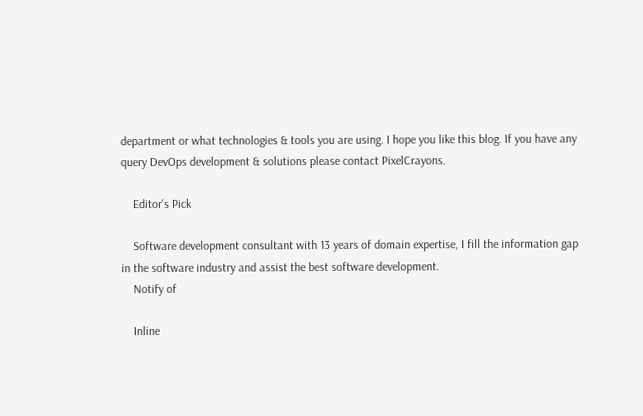department or what technologies & tools you are using. I hope you like this blog. If you have any query DevOps development & solutions please contact PixelCrayons.

    Editor's Pick

    Software development consultant with 13 years of domain expertise, I fill the information gap in the software industry and assist the best software development.
    Notify of

    Inline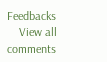Feedbacks
    View all comments